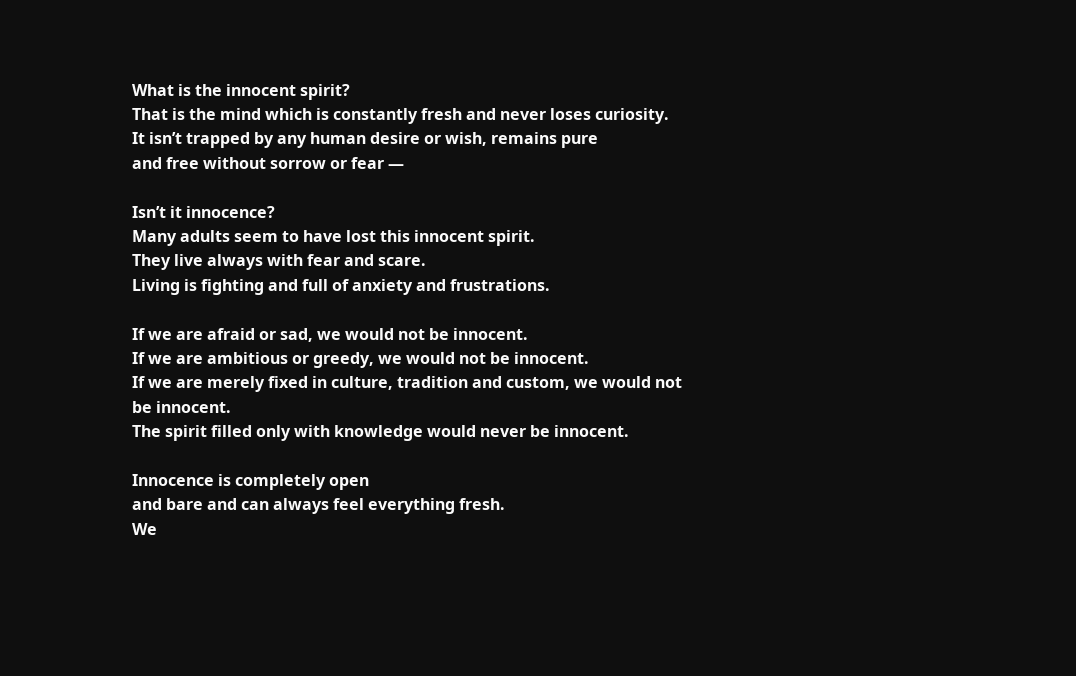What is the innocent spirit?
That is the mind which is constantly fresh and never loses curiosity.
It isn’t trapped by any human desire or wish, remains pure
and free without sorrow or fear —

Isn’t it innocence?
Many adults seem to have lost this innocent spirit.
They live always with fear and scare.
Living is fighting and full of anxiety and frustrations.

If we are afraid or sad, we would not be innocent.
If we are ambitious or greedy, we would not be innocent.
If we are merely fixed in culture, tradition and custom, we would not be innocent.
The spirit filled only with knowledge would never be innocent.

Innocence is completely open
and bare and can always feel everything fresh.
We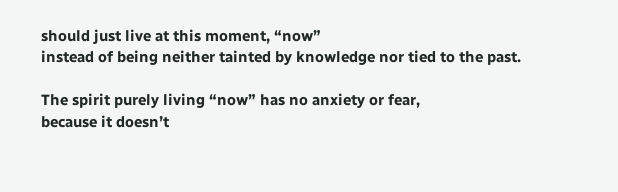should just live at this moment, “now”
instead of being neither tainted by knowledge nor tied to the past.

The spirit purely living “now” has no anxiety or fear,
because it doesn’t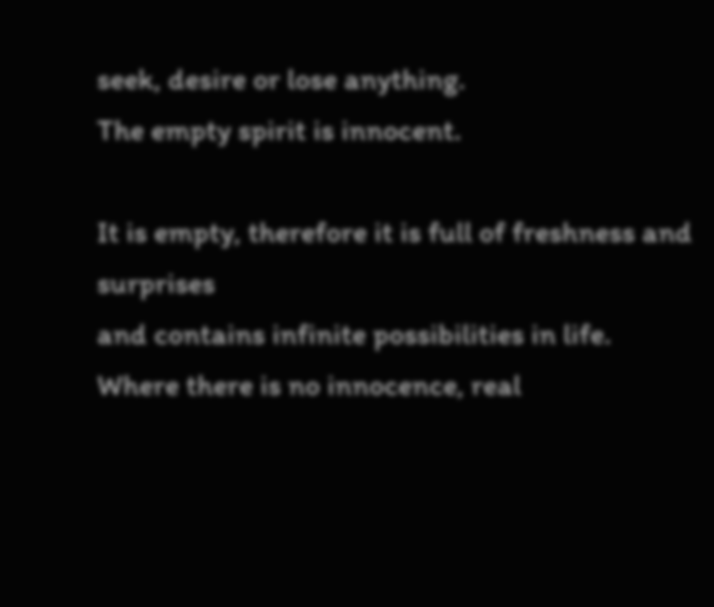seek, desire or lose anything.
The empty spirit is innocent.

It is empty, therefore it is full of freshness and surprises
and contains infinite possibilities in life.
Where there is no innocence, real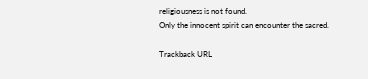religiousness is not found.
Only the innocent spirit can encounter the sacred.

Trackback URL